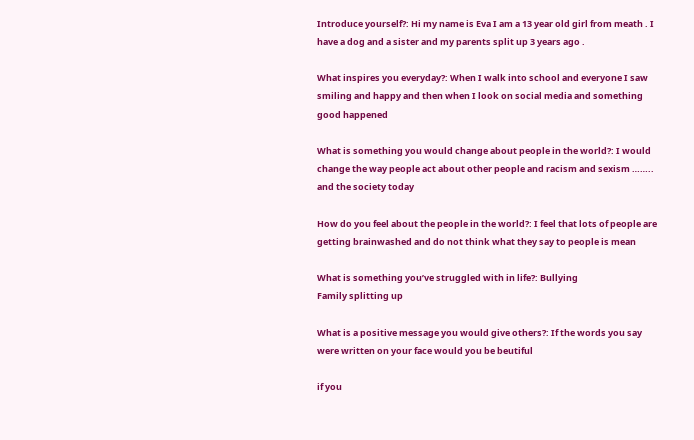Introduce yourself?: Hi my name is Eva I am a 13 year old girl from meath . I have a dog and a sister and my parents split up 3 years ago .

What inspires you everyday?: When I walk into school and everyone I saw smiling and happy and then when I look on social media and something good happened

What is something you would change about people in the world?: I would change the way people act about other people and racism and sexism …….. and the society today

How do you feel about the people in the world?: I feel that lots of people are getting brainwashed and do not think what they say to people is mean

What is something you’ve struggled with in life?: Bullying
Family splitting up

What is a positive message you would give others?: If the words you say were written on your face would you be beutiful

if you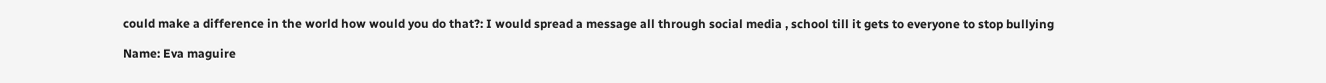could make a difference in the world how would you do that?: I would spread a message all through social media , school till it gets to everyone to stop bullying

Name: Eva maguire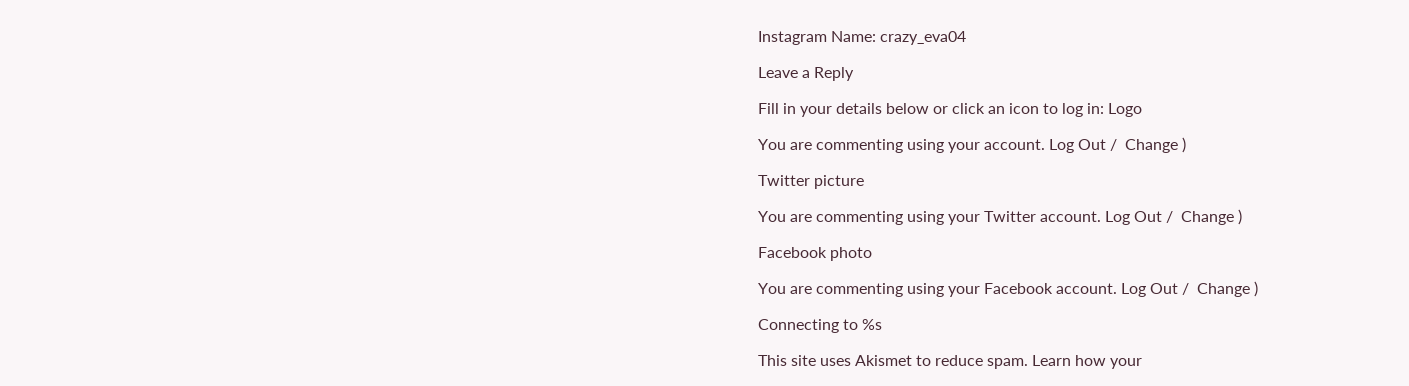Instagram Name: crazy_eva04

Leave a Reply

Fill in your details below or click an icon to log in: Logo

You are commenting using your account. Log Out /  Change )

Twitter picture

You are commenting using your Twitter account. Log Out /  Change )

Facebook photo

You are commenting using your Facebook account. Log Out /  Change )

Connecting to %s

This site uses Akismet to reduce spam. Learn how your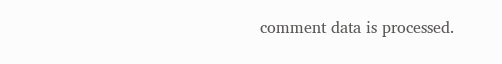comment data is processed.